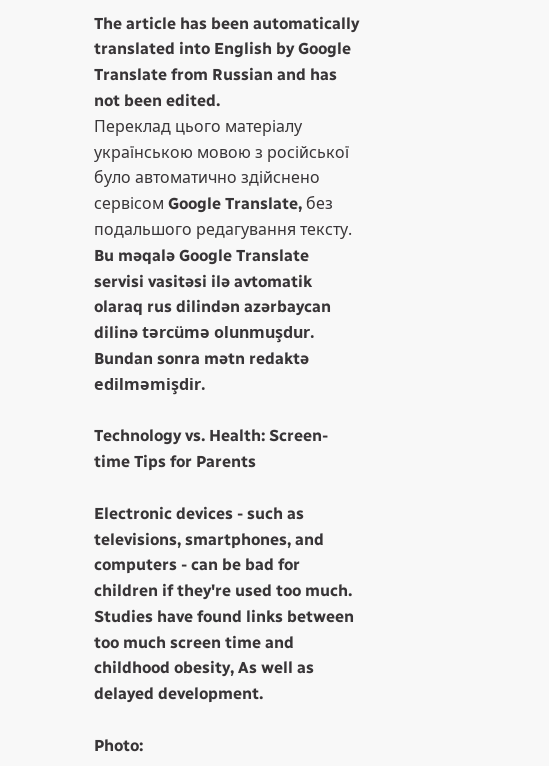The article has been automatically translated into English by Google Translate from Russian and has not been edited.
Переклад цього матеріалу українською мовою з російської було автоматично здійснено сервісом Google Translate, без подальшого редагування тексту.
Bu məqalə Google Translate servisi vasitəsi ilə avtomatik olaraq rus dilindən azərbaycan dilinə tərcümə olunmuşdur. Bundan sonra mətn redaktə edilməmişdir.

Technology vs. Health: Screen-time Tips for Parents

Electronic devices - such as televisions, smartphones, and computers - can be bad for children if they're used too much. Studies have found links between too much screen time and childhood obesity, As well as delayed development.

Photo: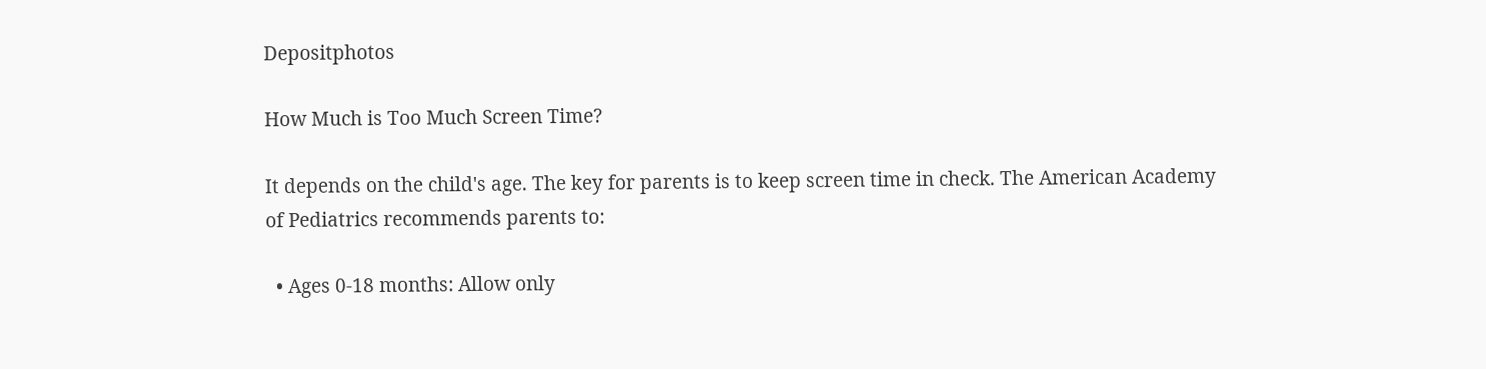Depositphotos

How Much is Too Much Screen Time?

It depends on the child's age. The key for parents is to keep screen time in check. The American Academy of Pediatrics recommends parents to:

  • Ages 0-18 months: Allow only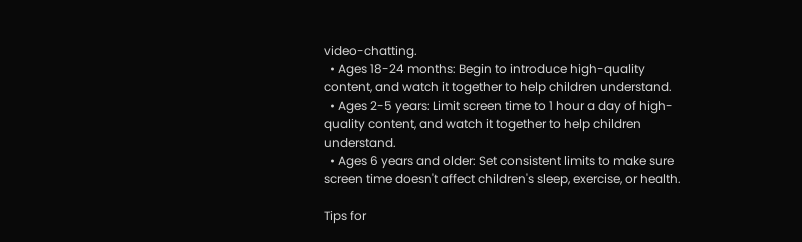video-chatting.
  • Ages 18-24 months: Begin to introduce high-quality content, and watch it together to help children understand.
  • Ages 2-5 years: Limit screen time to 1 hour a day of high-quality content, and watch it together to help children understand.
  • Ages 6 years and older: Set consistent limits to make sure screen time doesn't affect children's sleep, exercise, or health.

Tips for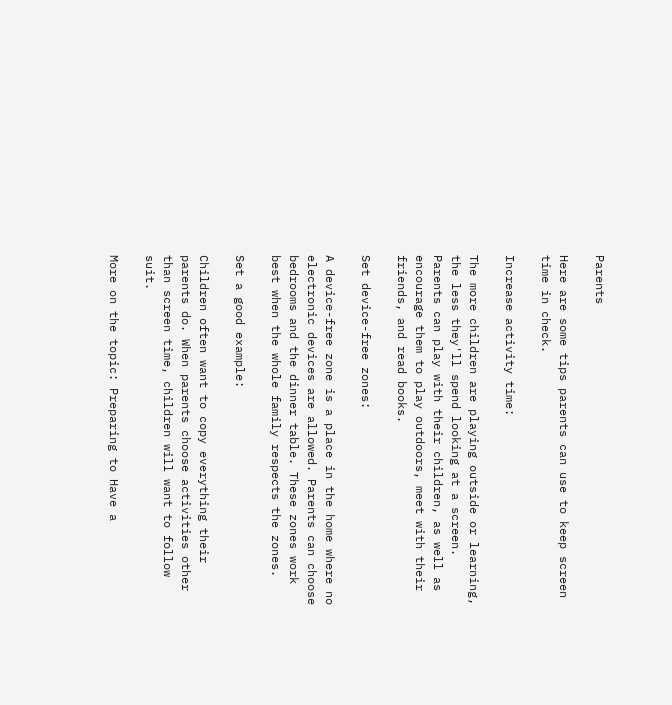Parents

Here are some tips parents can use to keep screen time in check.

Increase activity time:

The more children are playing outside or learning, the less they'll spend looking at a screen. Parents can play with their children, as well as encourage them to play outdoors, meet with their friends, and read books.

Set device-free zones:

A device-free zone is a place in the home where no electronic devices are allowed. Parents can choose bedrooms and the dinner table. These zones work best when the whole family respects the zones.

Set a good example:

Children often want to copy everything their parents do. When parents choose activities other than screen time, children will want to follow suit.

More on the topic: Preparing to Have a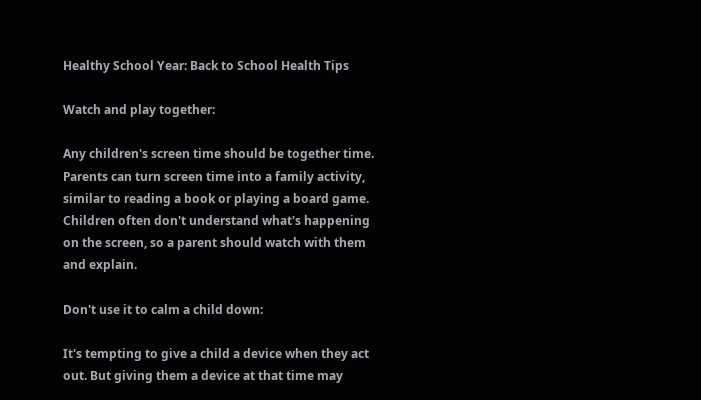Healthy School Year: Back to School Health Tips

Watch and play together:

Any children's screen time should be together time. Parents can turn screen time into a family activity, similar to reading a book or playing a board game. Children often don't understand what's happening on the screen, so a parent should watch with them and explain.

Don't use it to calm a child down:

It's tempting to give a child a device when they act out. But giving them a device at that time may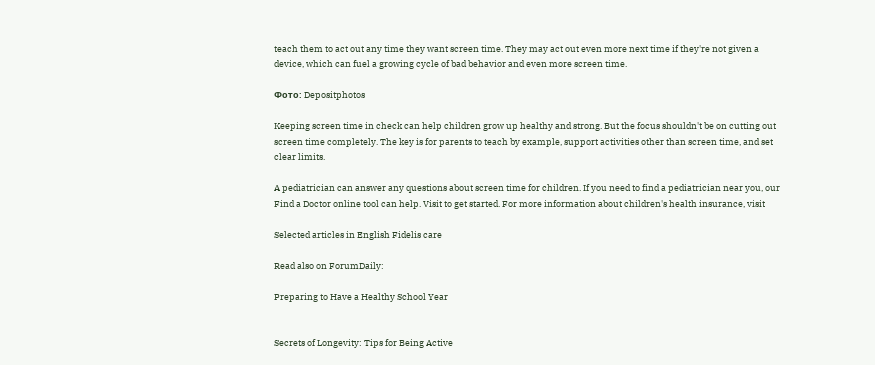teach them to act out any time they want screen time. They may act out even more next time if they're not given a device, which can fuel a growing cycle of bad behavior and even more screen time.

Фото: Depositphotos

Keeping screen time in check can help children grow up healthy and strong. But the focus shouldn't be on cutting out screen time completely. The key is for parents to teach by example, support activities other than screen time, and set clear limits.

A pediatrician can answer any questions about screen time for children. If you need to find a pediatrician near you, our Find a Doctor online tool can help. Visit to get started. For more information about children's health insurance, visit

Selected articles in English Fidelis care

Read also on ForumDaily:

Preparing to Have a Healthy School Year


Secrets of Longevity: Tips for Being Active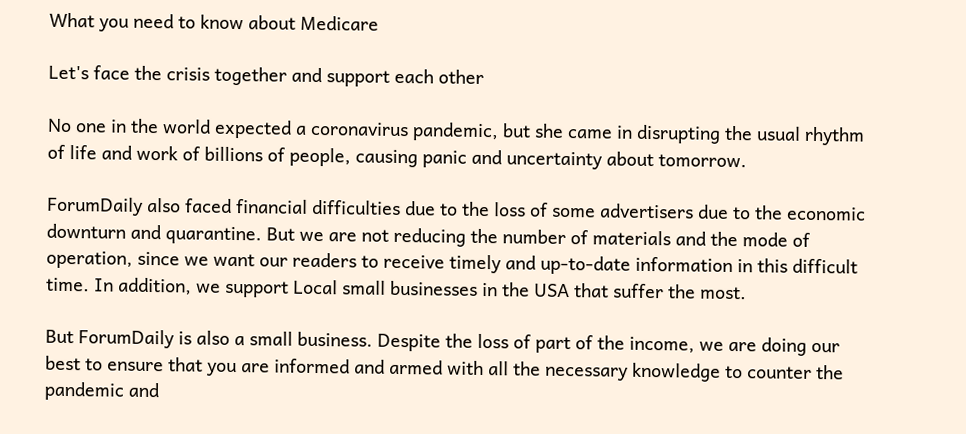What you need to know about Medicare

Let's face the crisis together and support each other

No one in the world expected a coronavirus pandemic, but she came in disrupting the usual rhythm of life and work of billions of people, causing panic and uncertainty about tomorrow.

ForumDaily also faced financial difficulties due to the loss of some advertisers due to the economic downturn and quarantine. But we are not reducing the number of materials and the mode of operation, since we want our readers to receive timely and up-to-date information in this difficult time. In addition, we support Local small businesses in the USA that suffer the most.

But ForumDaily is also a small business. Despite the loss of part of the income, we are doing our best to ensure that you are informed and armed with all the necessary knowledge to counter the pandemic and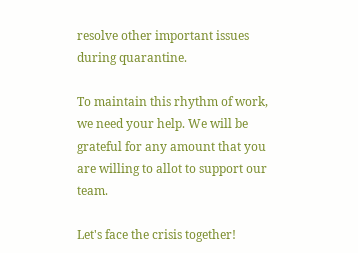resolve other important issues during quarantine.

To maintain this rhythm of work, we need your help. We will be grateful for any amount that you are willing to allot to support our team.

Let's face the crisis together!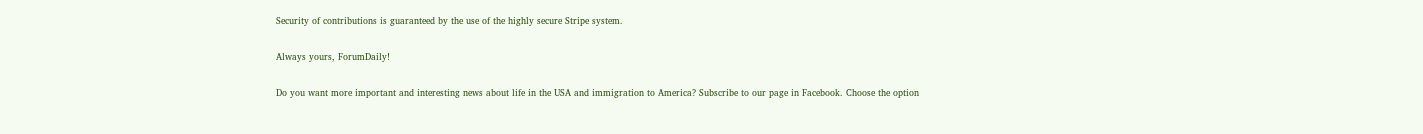Security of contributions is guaranteed by the use of the highly secure Stripe system.

Always yours, ForumDaily!

Do you want more important and interesting news about life in the USA and immigration to America? Subscribe to our page in Facebook. Choose the option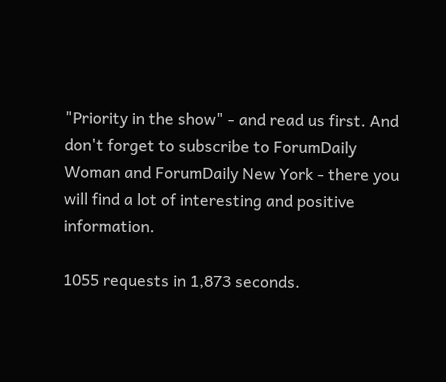"Priority in the show" - and read us first. And don't forget to subscribe to ForumDaily Woman and ForumDaily New York - there you will find a lot of interesting and positive information.

1055 requests in 1,873 seconds.